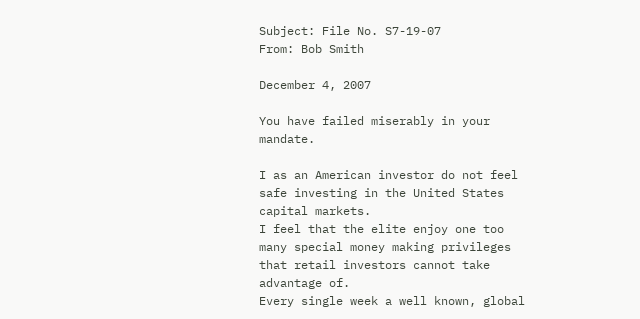Subject: File No. S7-19-07
From: Bob Smith

December 4, 2007

You have failed miserably in your mandate.

I as an American investor do not feel safe investing in the United States capital markets.
I feel that the elite enjoy one too many special money making privileges that retail investors cannot take advantage of.
Every single week a well known, global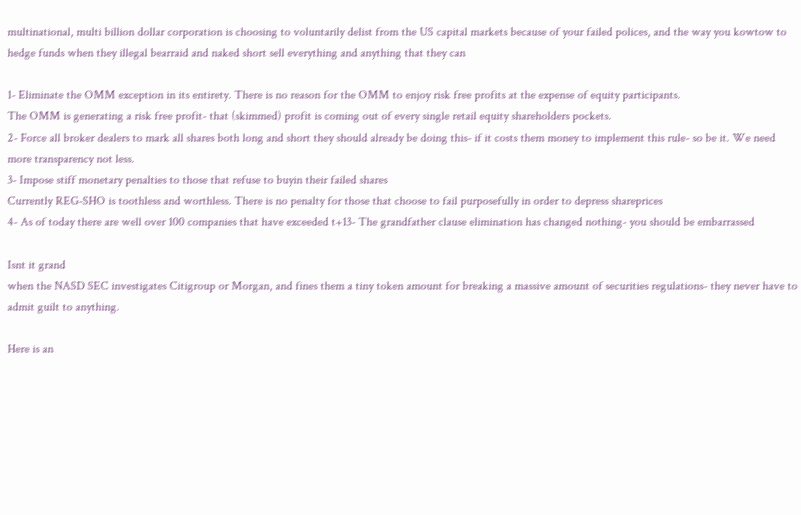multinational, multi billion dollar corporation is choosing to voluntarily delist from the US capital markets because of your failed polices, and the way you kowtow to hedge funds when they illegal bearraid and naked short sell everything and anything that they can

1- Eliminate the OMM exception in its entirety. There is no reason for the OMM to enjoy risk free profits at the expense of equity participants.
The OMM is generating a risk free profit- that (skimmed) profit is coming out of every single retail equity shareholders pockets.
2- Force all broker dealers to mark all shares both long and short they should already be doing this- if it costs them money to implement this rule- so be it. We need more transparency not less.
3- Impose stiff monetary penalties to those that refuse to buyin their failed shares
Currently REG-SHO is toothless and worthless. There is no penalty for those that choose to fail purposefully in order to depress shareprices
4- As of today there are well over 100 companies that have exceeded t+13- The grandfather clause elimination has changed nothing- you should be embarrassed

Isnt it grand
when the NASD SEC investigates Citigroup or Morgan, and fines them a tiny token amount for breaking a massive amount of securities regulations- they never have to admit guilt to anything.

Here is an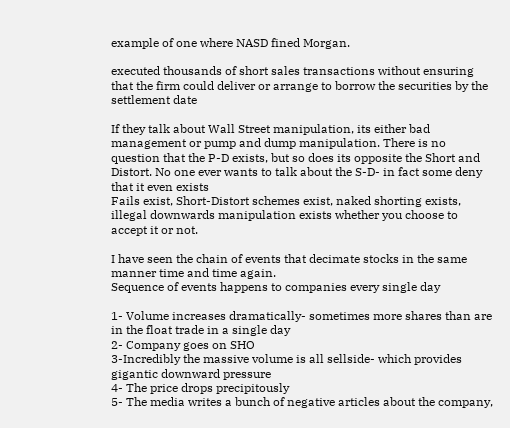example of one where NASD fined Morgan.

executed thousands of short sales transactions without ensuring that the firm could deliver or arrange to borrow the securities by the settlement date

If they talk about Wall Street manipulation, its either bad management or pump and dump manipulation. There is no question that the P-D exists, but so does its opposite the Short and Distort. No one ever wants to talk about the S-D- in fact some deny that it even exists
Fails exist, Short-Distort schemes exist, naked shorting exists, illegal downwards manipulation exists whether you choose to accept it or not.

I have seen the chain of events that decimate stocks in the same manner time and time again.
Sequence of events happens to companies every single day

1- Volume increases dramatically- sometimes more shares than are in the float trade in a single day
2- Company goes on SHO
3-Incredibly the massive volume is all sellside- which provides gigantic downward pressure
4- The price drops precipitously
5- The media writes a bunch of negative articles about the company,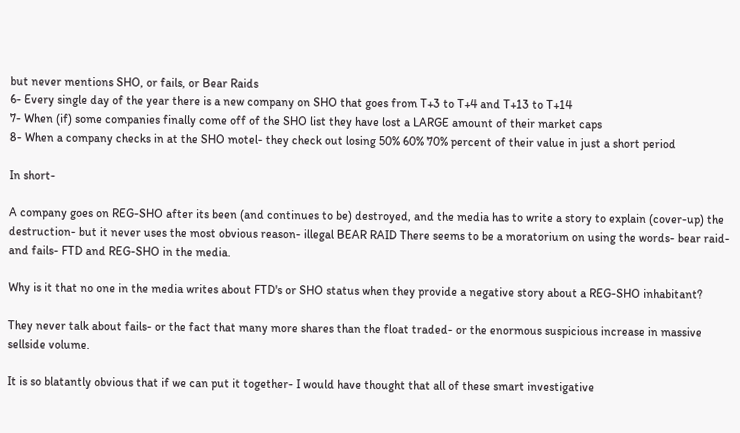but never mentions SHO, or fails, or Bear Raids
6- Every single day of the year there is a new company on SHO that goes from T+3 to T+4 and T+13 to T+14
7- When (if) some companies finally come off of the SHO list they have lost a LARGE amount of their market caps
8- When a company checks in at the SHO motel- they check out losing 50% 60% 70% percent of their value in just a short period

In short-

A company goes on REG-SHO after its been (and continues to be) destroyed, and the media has to write a story to explain (cover-up) the destruction- but it never uses the most obvious reason- illegal BEAR RAID There seems to be a moratorium on using the words- bear raid- and fails- FTD and REG-SHO in the media.

Why is it that no one in the media writes about FTD's or SHO status when they provide a negative story about a REG-SHO inhabitant?

They never talk about fails- or the fact that many more shares than the float traded- or the enormous suspicious increase in massive sellside volume.

It is so blatantly obvious that if we can put it together- I would have thought that all of these smart investigative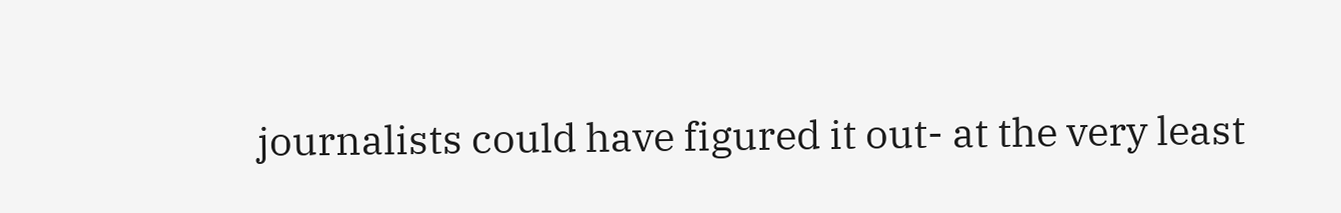journalists could have figured it out- at the very least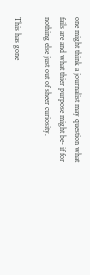one might think a journalist may question what fails are and what thier purpose might be- if for nothing else just out of sheer curiosity.

This has gone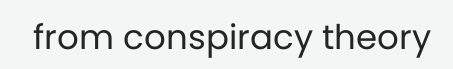from conspiracy theory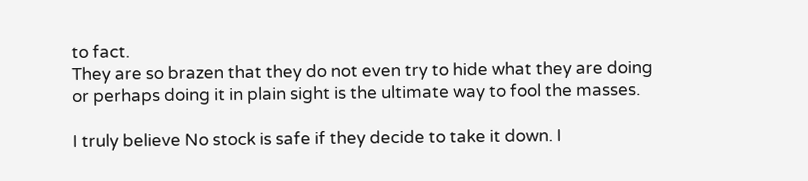to fact.
They are so brazen that they do not even try to hide what they are doing or perhaps doing it in plain sight is the ultimate way to fool the masses.

I truly believe No stock is safe if they decide to take it down. I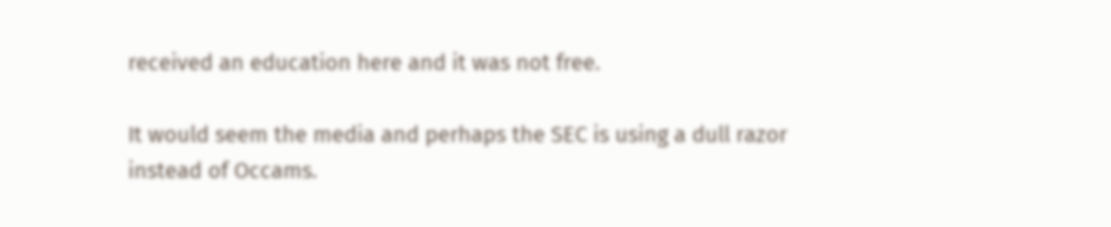received an education here and it was not free.

It would seem the media and perhaps the SEC is using a dull razor instead of Occams.